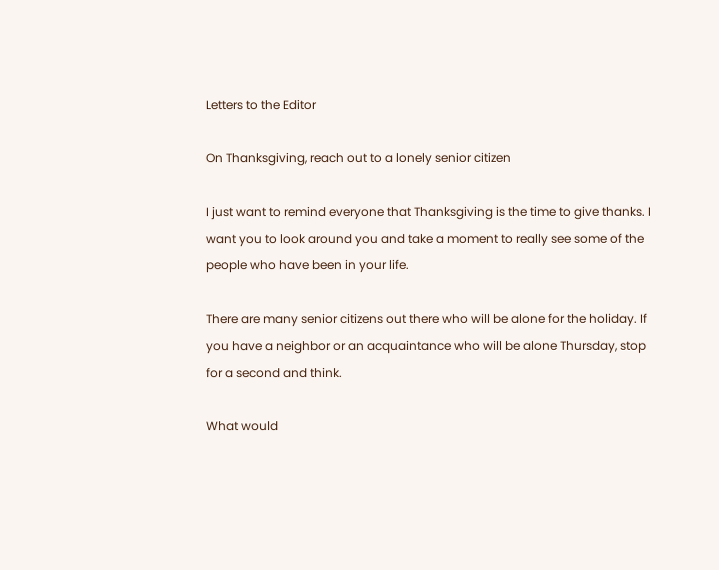Letters to the Editor

On Thanksgiving, reach out to a lonely senior citizen

I just want to remind everyone that Thanksgiving is the time to give thanks. I want you to look around you and take a moment to really see some of the people who have been in your life.

There are many senior citizens out there who will be alone for the holiday. If you have a neighbor or an acquaintance who will be alone Thursday, stop for a second and think.

What would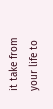it take from your life to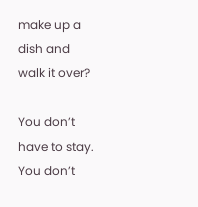make up a dish and walk it over?

You don’t have to stay. You don’t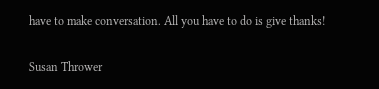have to make conversation. All you have to do is give thanks!

Susan Thrower